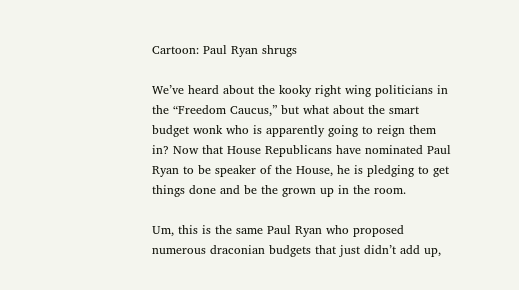Cartoon: Paul Ryan shrugs

We’ve heard about the kooky right wing politicians in the “Freedom Caucus,” but what about the smart budget wonk who is apparently going to reign them in? Now that House Republicans have nominated Paul Ryan to be speaker of the House, he is pledging to get things done and be the grown up in the room.

Um, this is the same Paul Ryan who proposed numerous draconian budgets that just didn’t add up,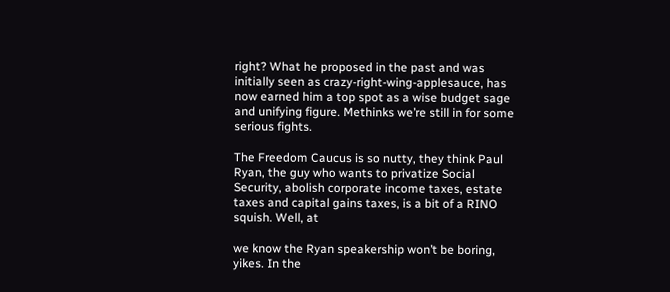right? What he proposed in the past and was initially seen as crazy-right-wing-applesauce, has now earned him a top spot as a wise budget sage and unifying figure. Methinks we’re still in for some serious fights.

The Freedom Caucus is so nutty, they think Paul Ryan, the guy who wants to privatize Social Security, abolish corporate income taxes, estate taxes and capital gains taxes, is a bit of a RINO squish. Well, at

we know the Ryan speakership won’t be boring, yikes. In the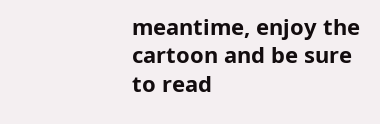meantime, enjoy the cartoon and be sure to read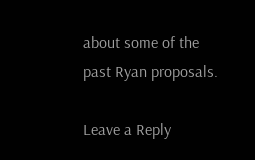about some of the past Ryan proposals.

Leave a Reply